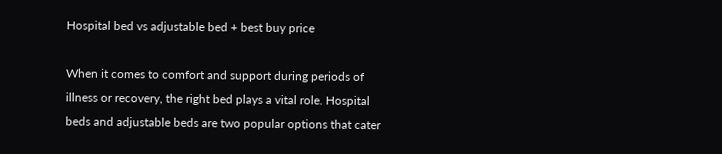Hospital bed vs adjustable bed + best buy price

When it comes to comfort and support during periods of illness or recovery, the right bed plays a vital role. Hospital beds and adjustable beds are two popular options that cater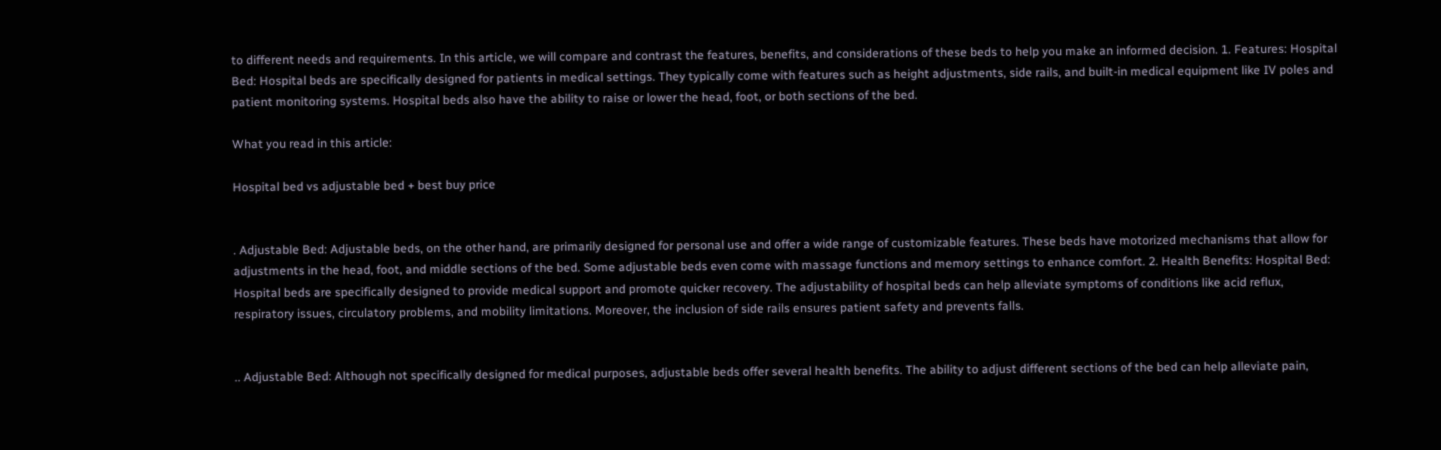to different needs and requirements. In this article, we will compare and contrast the features, benefits, and considerations of these beds to help you make an informed decision. 1. Features: Hospital Bed: Hospital beds are specifically designed for patients in medical settings. They typically come with features such as height adjustments, side rails, and built-in medical equipment like IV poles and patient monitoring systems. Hospital beds also have the ability to raise or lower the head, foot, or both sections of the bed.

What you read in this article:

Hospital bed vs adjustable bed + best buy price


. Adjustable Bed: Adjustable beds, on the other hand, are primarily designed for personal use and offer a wide range of customizable features. These beds have motorized mechanisms that allow for adjustments in the head, foot, and middle sections of the bed. Some adjustable beds even come with massage functions and memory settings to enhance comfort. 2. Health Benefits: Hospital Bed: Hospital beds are specifically designed to provide medical support and promote quicker recovery. The adjustability of hospital beds can help alleviate symptoms of conditions like acid reflux, respiratory issues, circulatory problems, and mobility limitations. Moreover, the inclusion of side rails ensures patient safety and prevents falls.


.. Adjustable Bed: Although not specifically designed for medical purposes, adjustable beds offer several health benefits. The ability to adjust different sections of the bed can help alleviate pain,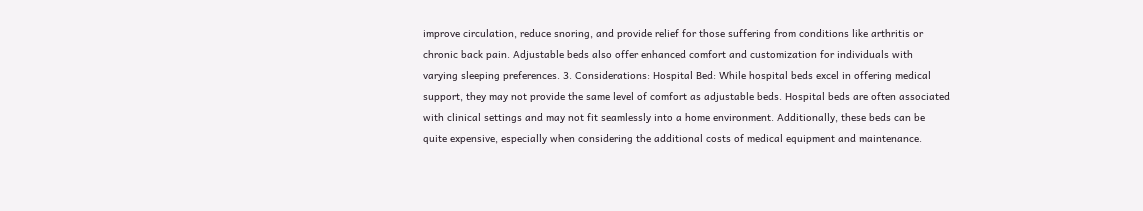improve circulation, reduce snoring, and provide relief for those suffering from conditions like arthritis or chronic back pain. Adjustable beds also offer enhanced comfort and customization for individuals with varying sleeping preferences. 3. Considerations: Hospital Bed: While hospital beds excel in offering medical support, they may not provide the same level of comfort as adjustable beds. Hospital beds are often associated with clinical settings and may not fit seamlessly into a home environment. Additionally, these beds can be quite expensive, especially when considering the additional costs of medical equipment and maintenance.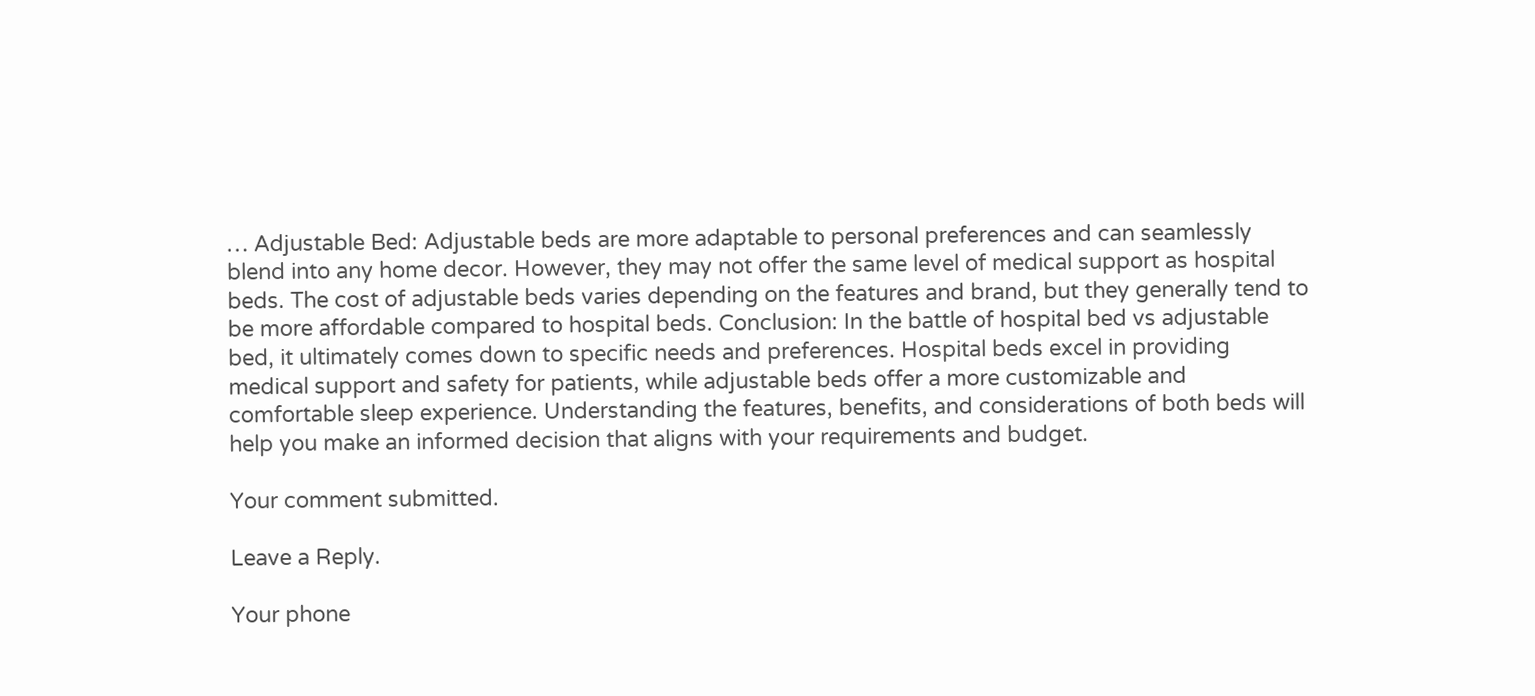… Adjustable Bed: Adjustable beds are more adaptable to personal preferences and can seamlessly blend into any home decor. However, they may not offer the same level of medical support as hospital beds. The cost of adjustable beds varies depending on the features and brand, but they generally tend to be more affordable compared to hospital beds. Conclusion: In the battle of hospital bed vs adjustable bed, it ultimately comes down to specific needs and preferences. Hospital beds excel in providing medical support and safety for patients, while adjustable beds offer a more customizable and comfortable sleep experience. Understanding the features, benefits, and considerations of both beds will help you make an informed decision that aligns with your requirements and budget.

Your comment submitted.

Leave a Reply.

Your phone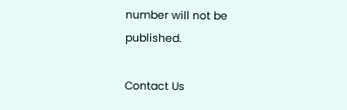number will not be published.

Contact Us